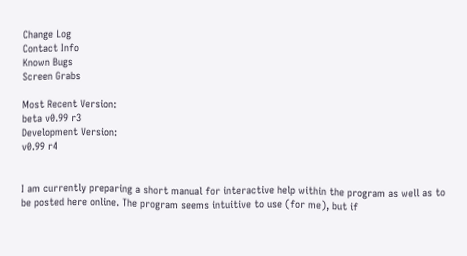Change Log
Contact Info
Known Bugs
Screen Grabs

Most Recent Version:
beta v0.99 r3
Development Version:
v0.99 r4


I am currently preparing a short manual for interactive help within the program as well as to be posted here online. The program seems intuitive to use (for me), but if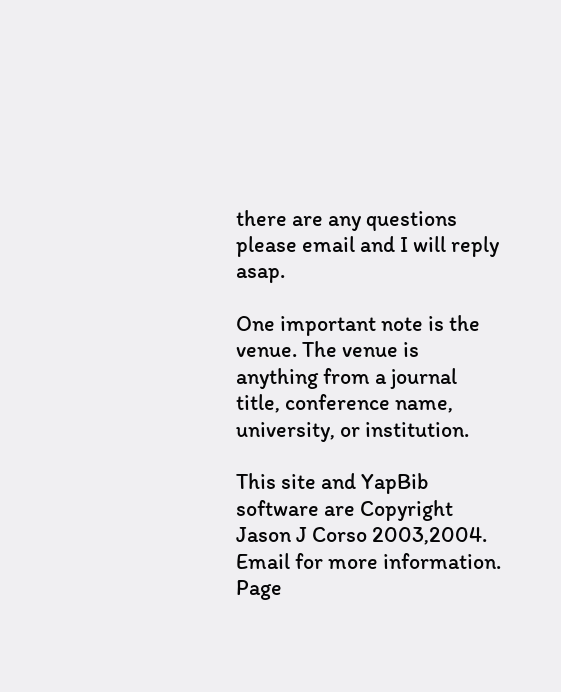there are any questions please email and I will reply asap.

One important note is the venue. The venue is anything from a journal title, conference name, university, or institution.

This site and YapBib software are Copyright Jason J Corso 2003,2004.
Email for more information.
Page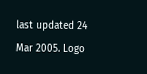last updated 24 Mar 2005. Logo